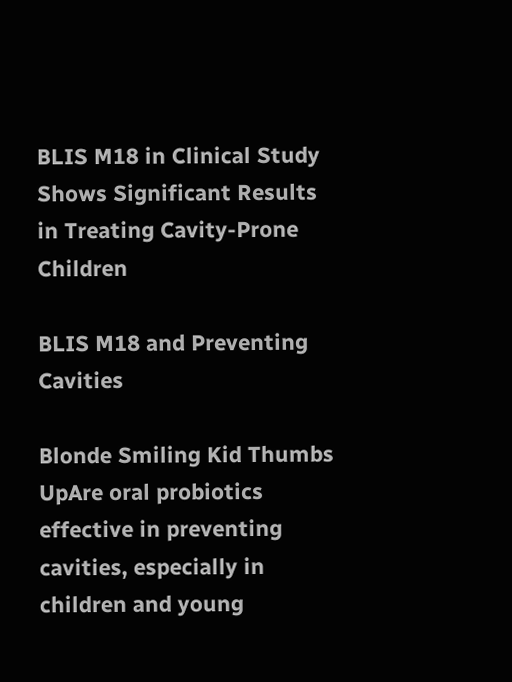BLIS M18 in Clinical Study Shows Significant Results in Treating Cavity-Prone Children

BLIS M18 and Preventing Cavities

Blonde Smiling Kid Thumbs UpAre oral probiotics effective in preventing cavities, especially in children and young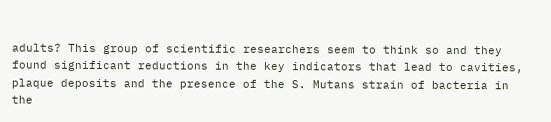adults? This group of scientific researchers seem to think so and they found significant reductions in the key indicators that lead to cavities, plaque deposits and the presence of the S. Mutans strain of bacteria in the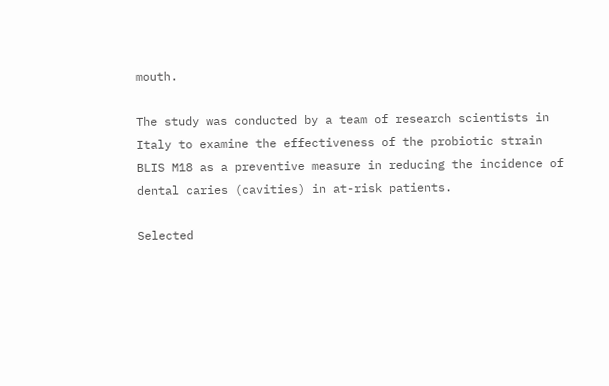mouth.

The study was conducted by a team of research scientists in Italy to examine the effectiveness of the probiotic strain BLIS M18 as a preventive measure in reducing the incidence of dental caries (cavities) in at-risk patients.

Selected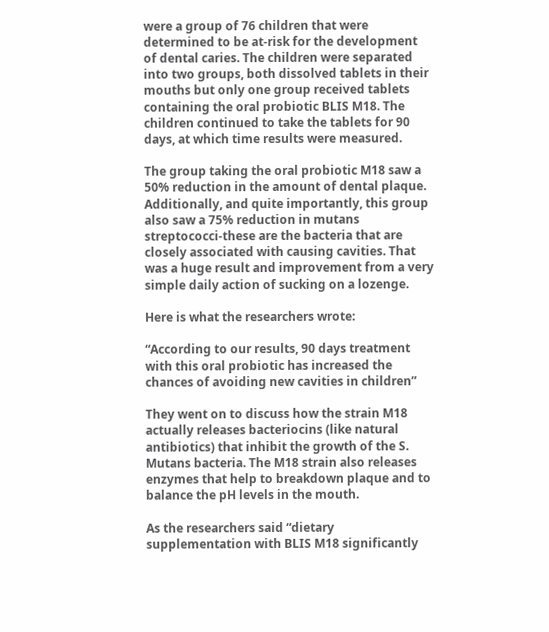were a group of 76 children that were determined to be at-risk for the development of dental caries. The children were separated into two groups, both dissolved tablets in their mouths but only one group received tablets containing the oral probiotic BLIS M18. The children continued to take the tablets for 90 days, at which time results were measured.

The group taking the oral probiotic M18 saw a 50% reduction in the amount of dental plaque. Additionally, and quite importantly, this group also saw a 75% reduction in mutans streptococci-these are the bacteria that are closely associated with causing cavities. That was a huge result and improvement from a very simple daily action of sucking on a lozenge.

Here is what the researchers wrote:

“According to our results, 90 days treatment with this oral probiotic has increased the chances of avoiding new cavities in children”

They went on to discuss how the strain M18 actually releases bacteriocins (like natural antibiotics) that inhibit the growth of the S. Mutans bacteria. The M18 strain also releases enzymes that help to breakdown plaque and to balance the pH levels in the mouth.

As the researchers said “dietary supplementation with BLIS M18 significantly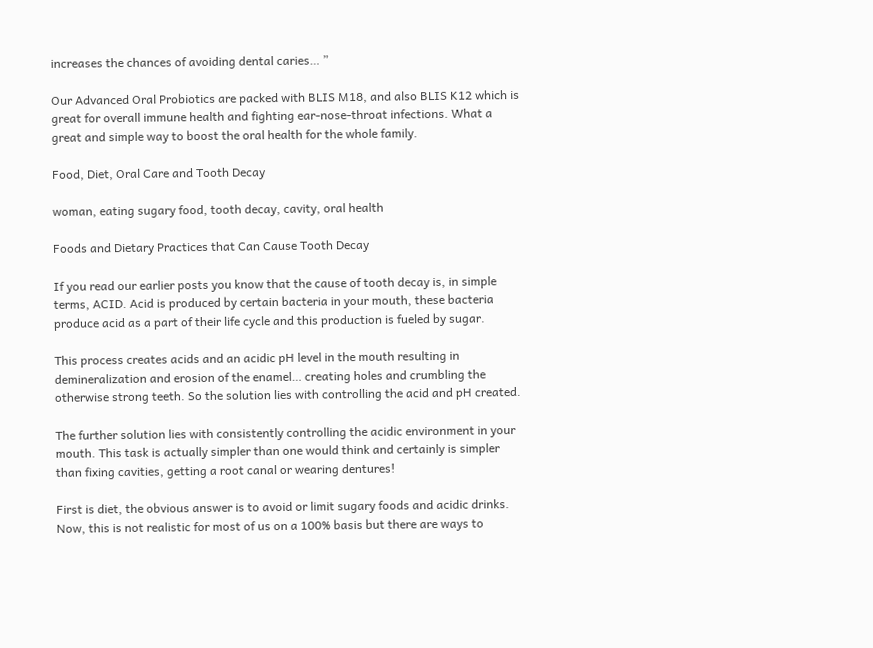increases the chances of avoiding dental caries… ”

Our Advanced Oral Probiotics are packed with BLIS M18, and also BLIS K12 which is great for overall immune health and fighting ear-nose-throat infections. What a great and simple way to boost the oral health for the whole family.

Food, Diet, Oral Care and Tooth Decay

woman, eating sugary food, tooth decay, cavity, oral health

Foods and Dietary Practices that Can Cause Tooth Decay

If you read our earlier posts you know that the cause of tooth decay is, in simple terms, ACID. Acid is produced by certain bacteria in your mouth, these bacteria produce acid as a part of their life cycle and this production is fueled by sugar.

This process creates acids and an acidic pH level in the mouth resulting in demineralization and erosion of the enamel… creating holes and crumbling the otherwise strong teeth. So the solution lies with controlling the acid and pH created.

The further solution lies with consistently controlling the acidic environment in your mouth. This task is actually simpler than one would think and certainly is simpler than fixing cavities, getting a root canal or wearing dentures!

First is diet, the obvious answer is to avoid or limit sugary foods and acidic drinks. Now, this is not realistic for most of us on a 100% basis but there are ways to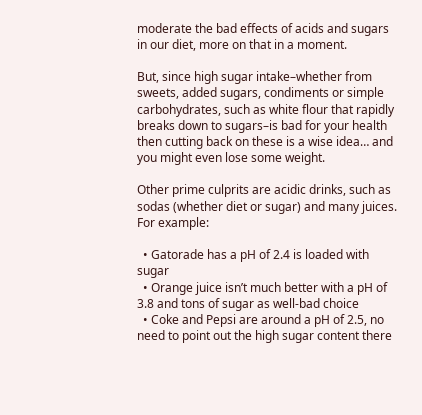moderate the bad effects of acids and sugars in our diet, more on that in a moment.

But, since high sugar intake–whether from sweets, added sugars, condiments or simple carbohydrates, such as white flour that rapidly breaks down to sugars–is bad for your health then cutting back on these is a wise idea… and you might even lose some weight.

Other prime culprits are acidic drinks, such as sodas (whether diet or sugar) and many juices. For example:

  • Gatorade has a pH of 2.4 is loaded with sugar
  • Orange juice isn’t much better with a pH of 3.8 and tons of sugar as well-bad choice
  • Coke and Pepsi are around a pH of 2.5, no need to point out the high sugar content there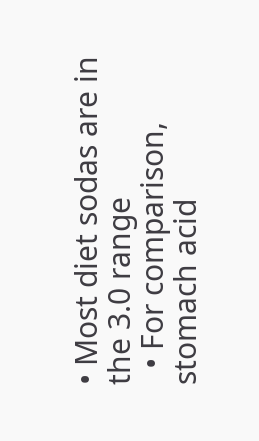• Most diet sodas are in the 3.0 range
  • For comparison, stomach acid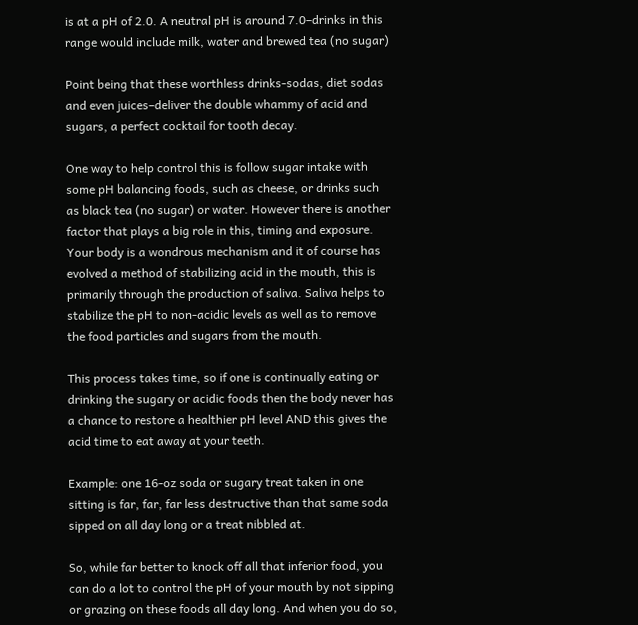is at a pH of 2.0. A neutral pH is around 7.0–drinks in this range would include milk, water and brewed tea (no sugar)

Point being that these worthless drinks-sodas, diet sodas and even juices–deliver the double whammy of acid and sugars, a perfect cocktail for tooth decay.

One way to help control this is follow sugar intake with some pH balancing foods, such as cheese, or drinks such as black tea (no sugar) or water. However there is another factor that plays a big role in this, timing and exposure. Your body is a wondrous mechanism and it of course has evolved a method of stabilizing acid in the mouth, this is primarily through the production of saliva. Saliva helps to stabilize the pH to non-acidic levels as well as to remove the food particles and sugars from the mouth.

This process takes time, so if one is continually eating or drinking the sugary or acidic foods then the body never has a chance to restore a healthier pH level AND this gives the acid time to eat away at your teeth.

Example: one 16-oz soda or sugary treat taken in one sitting is far, far, far less destructive than that same soda sipped on all day long or a treat nibbled at.

So, while far better to knock off all that inferior food, you can do a lot to control the pH of your mouth by not sipping or grazing on these foods all day long. And when you do so,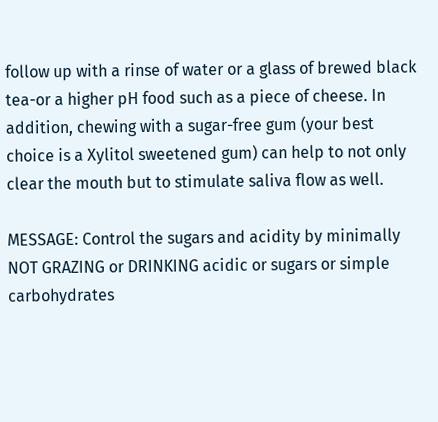follow up with a rinse of water or a glass of brewed black tea-or a higher pH food such as a piece of cheese. In addition, chewing with a sugar-free gum (your best choice is a Xylitol sweetened gum) can help to not only clear the mouth but to stimulate saliva flow as well.

MESSAGE: Control the sugars and acidity by minimally NOT GRAZING or DRINKING acidic or sugars or simple carbohydrates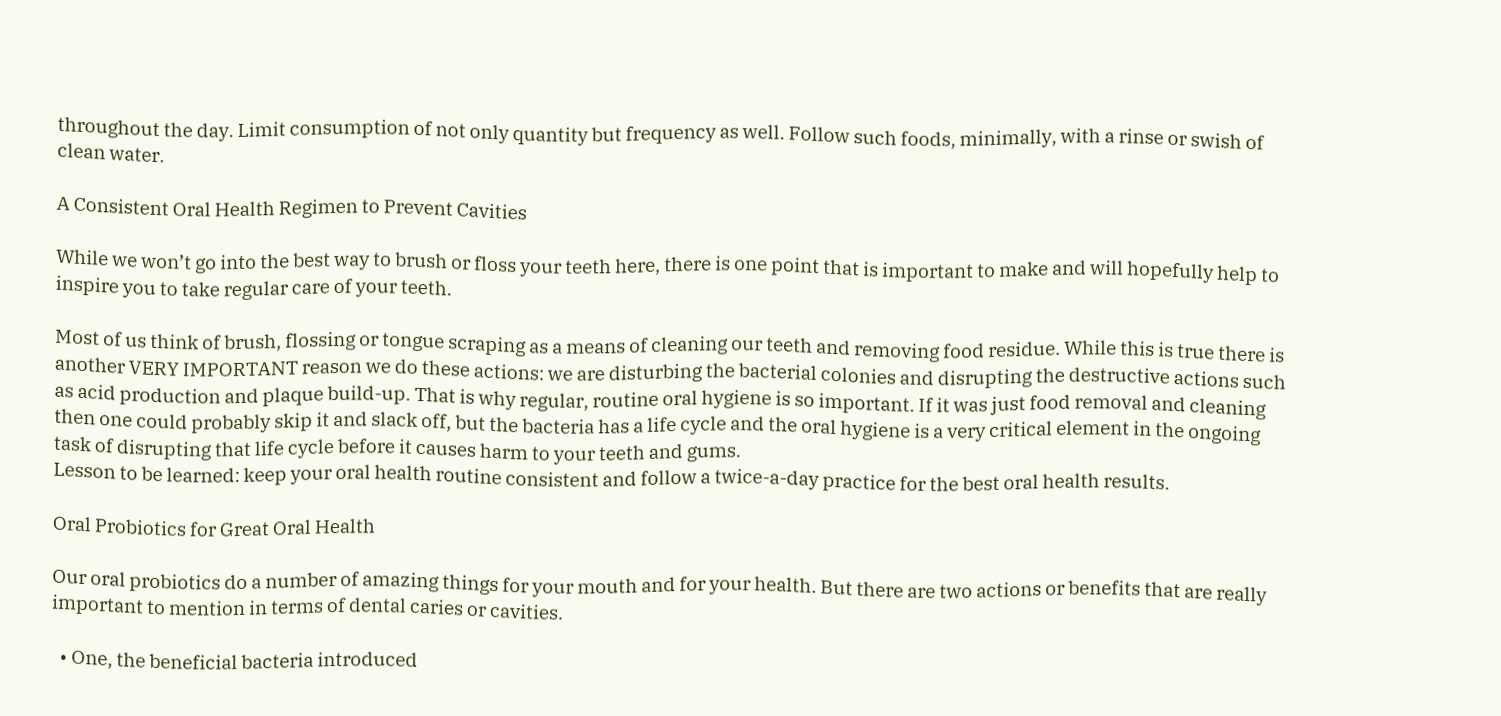throughout the day. Limit consumption of not only quantity but frequency as well. Follow such foods, minimally, with a rinse or swish of clean water.

A Consistent Oral Health Regimen to Prevent Cavities

While we won’t go into the best way to brush or floss your teeth here, there is one point that is important to make and will hopefully help to inspire you to take regular care of your teeth.

Most of us think of brush, flossing or tongue scraping as a means of cleaning our teeth and removing food residue. While this is true there is another VERY IMPORTANT reason we do these actions: we are disturbing the bacterial colonies and disrupting the destructive actions such as acid production and plaque build-up. That is why regular, routine oral hygiene is so important. If it was just food removal and cleaning then one could probably skip it and slack off, but the bacteria has a life cycle and the oral hygiene is a very critical element in the ongoing task of disrupting that life cycle before it causes harm to your teeth and gums.
Lesson to be learned: keep your oral health routine consistent and follow a twice-a-day practice for the best oral health results.

Oral Probiotics for Great Oral Health

Our oral probiotics do a number of amazing things for your mouth and for your health. But there are two actions or benefits that are really important to mention in terms of dental caries or cavities.

  • One, the beneficial bacteria introduced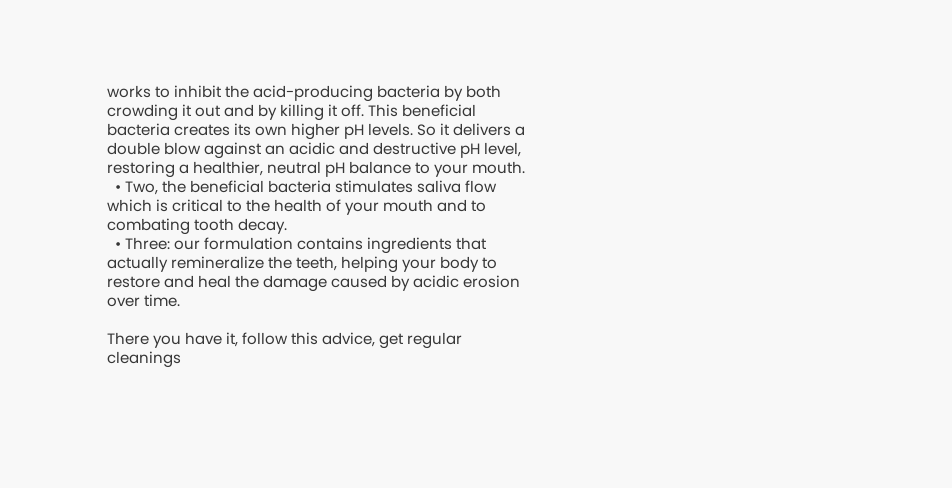works to inhibit the acid-producing bacteria by both crowding it out and by killing it off. This beneficial bacteria creates its own higher pH levels. So it delivers a double blow against an acidic and destructive pH level, restoring a healthier, neutral pH balance to your mouth.
  • Two, the beneficial bacteria stimulates saliva flow which is critical to the health of your mouth and to combating tooth decay.
  • Three: our formulation contains ingredients that actually remineralize the teeth, helping your body to restore and heal the damage caused by acidic erosion over time.

There you have it, follow this advice, get regular cleanings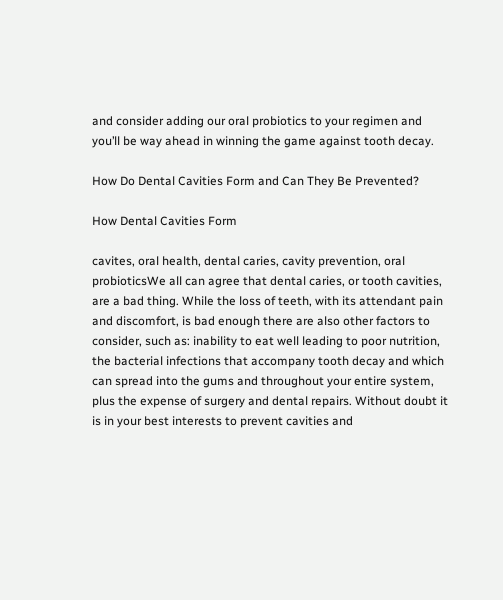and consider adding our oral probiotics to your regimen and you’ll be way ahead in winning the game against tooth decay.

How Do Dental Cavities Form and Can They Be Prevented?

How Dental Cavities Form

cavites, oral health, dental caries, cavity prevention, oral probioticsWe all can agree that dental caries, or tooth cavities, are a bad thing. While the loss of teeth, with its attendant pain and discomfort, is bad enough there are also other factors to consider, such as: inability to eat well leading to poor nutrition, the bacterial infections that accompany tooth decay and which can spread into the gums and throughout your entire system, plus the expense of surgery and dental repairs. Without doubt it is in your best interests to prevent cavities and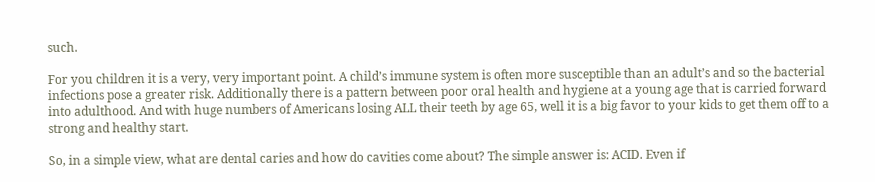such.

For you children it is a very, very important point. A child’s immune system is often more susceptible than an adult’s and so the bacterial infections pose a greater risk. Additionally there is a pattern between poor oral health and hygiene at a young age that is carried forward into adulthood. And with huge numbers of Americans losing ALL their teeth by age 65, well it is a big favor to your kids to get them off to a strong and healthy start.

So, in a simple view, what are dental caries and how do cavities come about? The simple answer is: ACID. Even if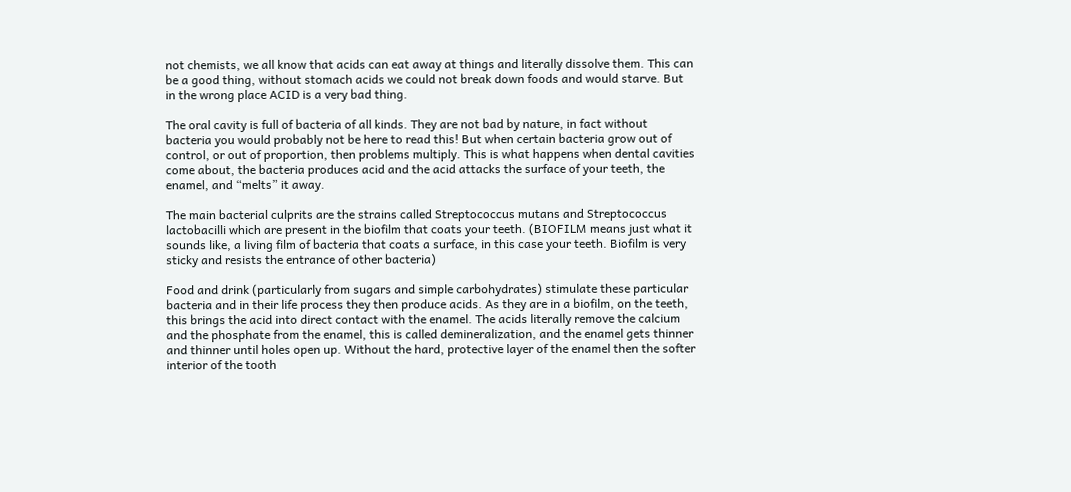not chemists, we all know that acids can eat away at things and literally dissolve them. This can be a good thing, without stomach acids we could not break down foods and would starve. But in the wrong place ACID is a very bad thing.

The oral cavity is full of bacteria of all kinds. They are not bad by nature, in fact without bacteria you would probably not be here to read this! But when certain bacteria grow out of control, or out of proportion, then problems multiply. This is what happens when dental cavities come about, the bacteria produces acid and the acid attacks the surface of your teeth, the enamel, and “melts” it away.

The main bacterial culprits are the strains called Streptococcus mutans and Streptococcus lactobacilli which are present in the biofilm that coats your teeth. (BIOFILM means just what it sounds like, a living film of bacteria that coats a surface, in this case your teeth. Biofilm is very sticky and resists the entrance of other bacteria)

Food and drink (particularly from sugars and simple carbohydrates) stimulate these particular bacteria and in their life process they then produce acids. As they are in a biofilm, on the teeth, this brings the acid into direct contact with the enamel. The acids literally remove the calcium and the phosphate from the enamel, this is called demineralization, and the enamel gets thinner and thinner until holes open up. Without the hard, protective layer of the enamel then the softer interior of the tooth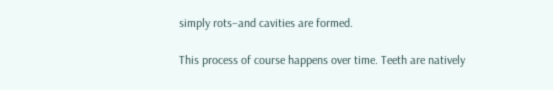simply rots–and cavities are formed.

This process of course happens over time. Teeth are natively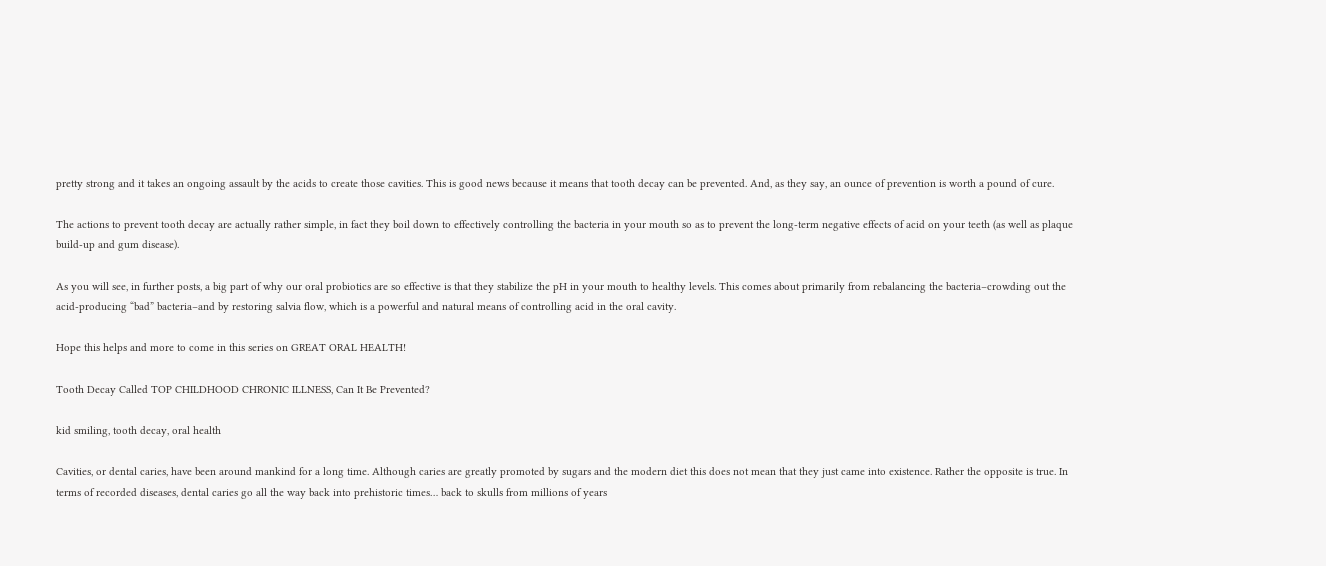pretty strong and it takes an ongoing assault by the acids to create those cavities. This is good news because it means that tooth decay can be prevented. And, as they say, an ounce of prevention is worth a pound of cure.

The actions to prevent tooth decay are actually rather simple, in fact they boil down to effectively controlling the bacteria in your mouth so as to prevent the long-term negative effects of acid on your teeth (as well as plaque build-up and gum disease).

As you will see, in further posts, a big part of why our oral probiotics are so effective is that they stabilize the pH in your mouth to healthy levels. This comes about primarily from rebalancing the bacteria–crowding out the acid-producing “bad” bacteria–and by restoring salvia flow, which is a powerful and natural means of controlling acid in the oral cavity.

Hope this helps and more to come in this series on GREAT ORAL HEALTH!

Tooth Decay Called TOP CHILDHOOD CHRONIC ILLNESS, Can It Be Prevented?

kid smiling, tooth decay, oral health

Cavities, or dental caries, have been around mankind for a long time. Although caries are greatly promoted by sugars and the modern diet this does not mean that they just came into existence. Rather the opposite is true. In terms of recorded diseases, dental caries go all the way back into prehistoric times… back to skulls from millions of years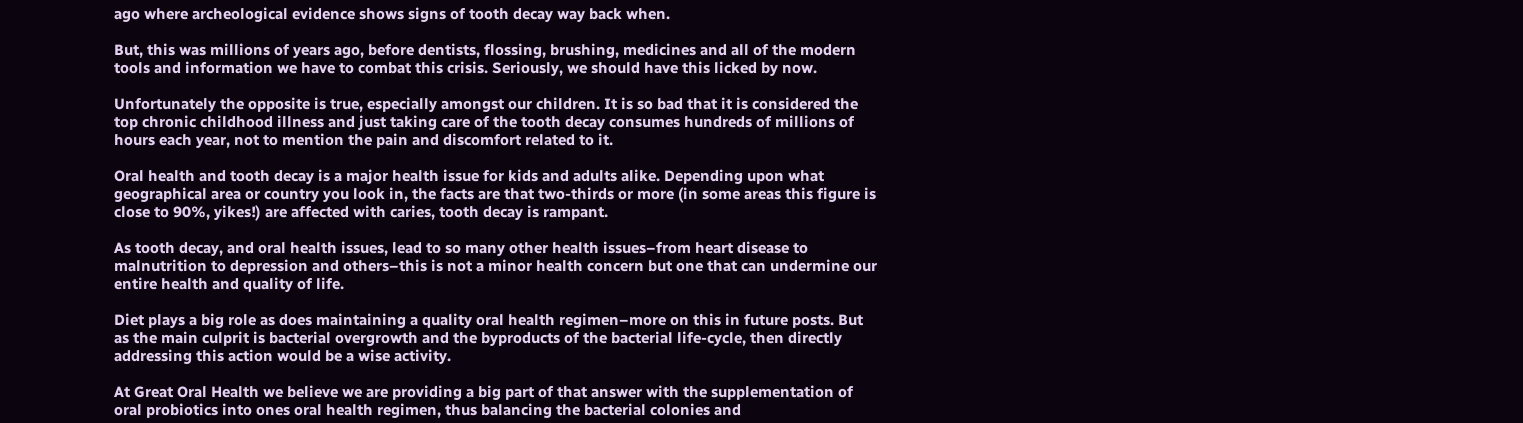ago where archeological evidence shows signs of tooth decay way back when.

But, this was millions of years ago, before dentists, flossing, brushing, medicines and all of the modern tools and information we have to combat this crisis. Seriously, we should have this licked by now.

Unfortunately the opposite is true, especially amongst our children. It is so bad that it is considered the top chronic childhood illness and just taking care of the tooth decay consumes hundreds of millions of hours each year, not to mention the pain and discomfort related to it.

Oral health and tooth decay is a major health issue for kids and adults alike. Depending upon what geographical area or country you look in, the facts are that two-thirds or more (in some areas this figure is close to 90%, yikes!) are affected with caries, tooth decay is rampant.

As tooth decay, and oral health issues, lead to so many other health issues–from heart disease to malnutrition to depression and others–this is not a minor health concern but one that can undermine our entire health and quality of life.

Diet plays a big role as does maintaining a quality oral health regimen–more on this in future posts. But as the main culprit is bacterial overgrowth and the byproducts of the bacterial life-cycle, then directly addressing this action would be a wise activity.

At Great Oral Health we believe we are providing a big part of that answer with the supplementation of oral probiotics into ones oral health regimen, thus balancing the bacterial colonies and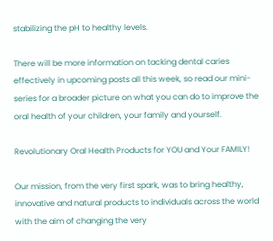stabilizing the pH to healthy levels.

There will be more information on tacking dental caries effectively in upcoming posts all this week, so read our mini-series for a broader picture on what you can do to improve the oral health of your children, your family and yourself.

Revolutionary Oral Health Products for YOU and Your FAMILY!

Our mission, from the very first spark, was to bring healthy, innovative and natural products to individuals across the world with the aim of changing the very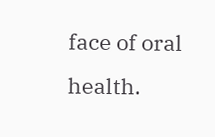face of oral health.